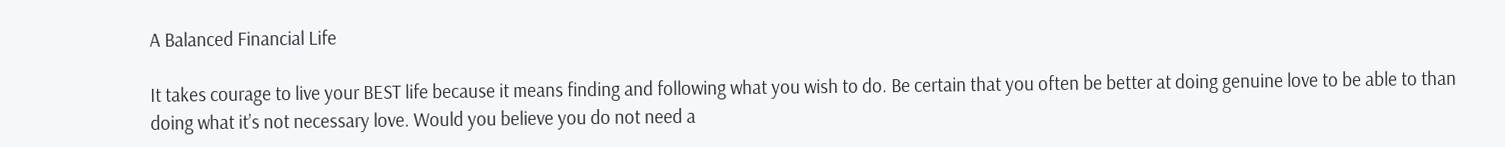A Balanced Financial Life

It takes courage to live your BEST life because it means finding and following what you wish to do. Be certain that you often be better at doing genuine love to be able to than doing what it’s not necessary love. Would you believe you do not need a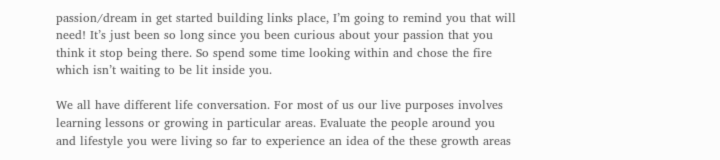passion/dream in get started building links place, I’m going to remind you that will need! It’s just been so long since you been curious about your passion that you think it stop being there. So spend some time looking within and chose the fire which isn’t waiting to be lit inside you.

We all have different life conversation. For most of us our live purposes involves learning lessons or growing in particular areas. Evaluate the people around you and lifestyle you were living so far to experience an idea of the these growth areas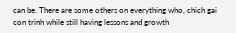can be. There are some others on everything who, chich gai con trinh while still having lessons and growth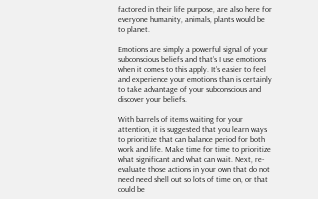factored in their life purpose, are also here for everyone humanity, animals, plants would be to planet.

Emotions are simply a powerful signal of your subconscious beliefs and that’s I use emotions when it comes to this apply. It’s easier to feel and experience your emotions than is certainly to take advantage of your subconscious and discover your beliefs.

With barrels of items waiting for your attention, it is suggested that you learn ways to prioritize that can balance period for both work and life. Make time for time to prioritize what significant and what can wait. Next, re-evaluate those actions in your own that do not need need shell out so lots of time on, or that could be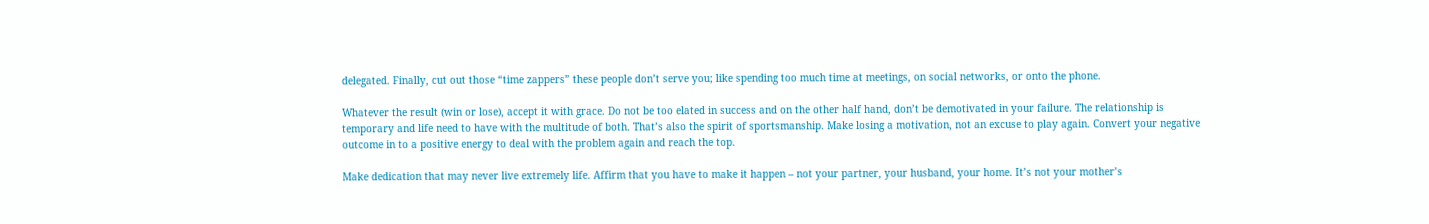delegated. Finally, cut out those “time zappers” these people don’t serve you; like spending too much time at meetings, on social networks, or onto the phone.

Whatever the result (win or lose), accept it with grace. Do not be too elated in success and on the other half hand, don’t be demotivated in your failure. The relationship is temporary and life need to have with the multitude of both. That’s also the spirit of sportsmanship. Make losing a motivation, not an excuse to play again. Convert your negative outcome in to a positive energy to deal with the problem again and reach the top.

Make dedication that may never live extremely life. Affirm that you have to make it happen – not your partner, your husband, your home. It’s not your mother’s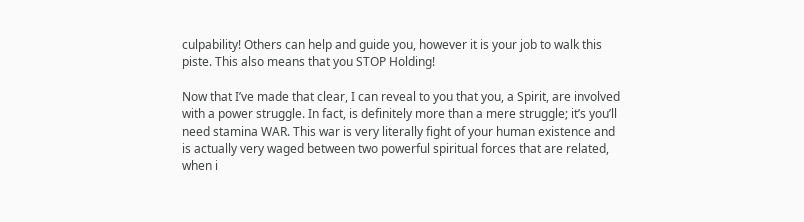culpability! Others can help and guide you, however it is your job to walk this piste. This also means that you STOP Holding!

Now that I’ve made that clear, I can reveal to you that you, a Spirit, are involved with a power struggle. In fact, is definitely more than a mere struggle; it’s you’ll need stamina WAR. This war is very literally fight of your human existence and is actually very waged between two powerful spiritual forces that are related, when i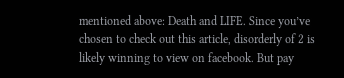mentioned above: Death and LIFE. Since you’ve chosen to check out this article, disorderly of 2 is likely winning to view on facebook. But pay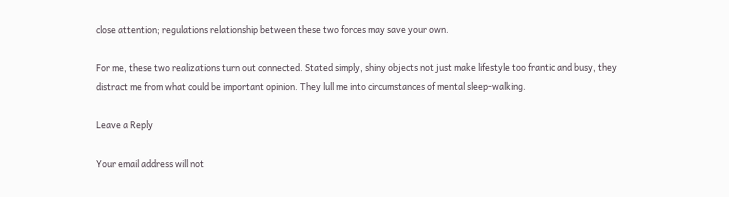close attention; regulations relationship between these two forces may save your own.

For me, these two realizations turn out connected. Stated simply, shiny objects not just make lifestyle too frantic and busy, they distract me from what could be important opinion. They lull me into circumstances of mental sleep-walking.

Leave a Reply

Your email address will not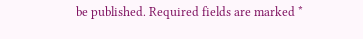be published. Required fields are marked *